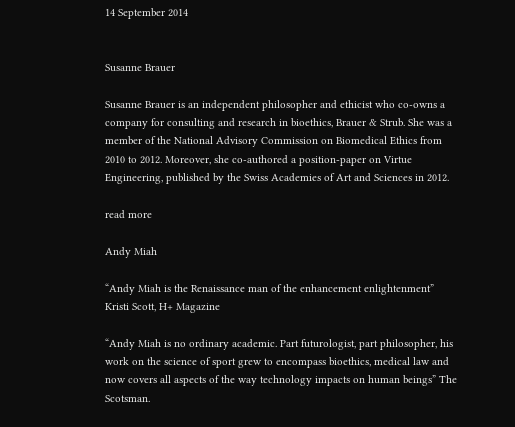14 September 2014


Susanne Brauer

Susanne Brauer is an independent philosopher and ethicist who co-owns a company for consulting and research in bioethics, Brauer & Strub. She was a member of the National Advisory Commission on Biomedical Ethics from 2010 to 2012. Moreover, she co-authored a position-paper on Virtue Engineering, published by the Swiss Academies of Art and Sciences in 2012.

read more

Andy Miah

“Andy Miah is the Renaissance man of the enhancement enlightenment” Kristi Scott, H+ Magazine

“Andy Miah is no ordinary academic. Part futurologist, part philosopher, his work on the science of sport grew to encompass bioethics, medical law and now covers all aspects of the way technology impacts on human beings” The Scotsman.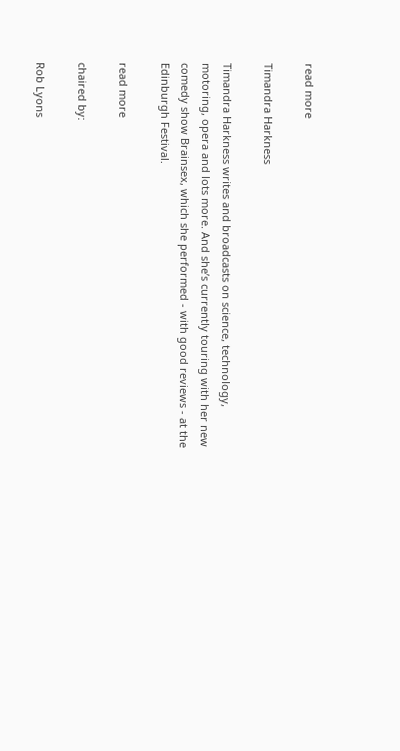read more

Timandra Harkness

Timandra Harkness writes and broadcasts on science, technology, motoring, opera and lots more. And she’s currently touring with her new comedy show Brainsex, which she performed - with good reviews - at the Edinburgh Festival.

read more

chaired by:

Rob Lyons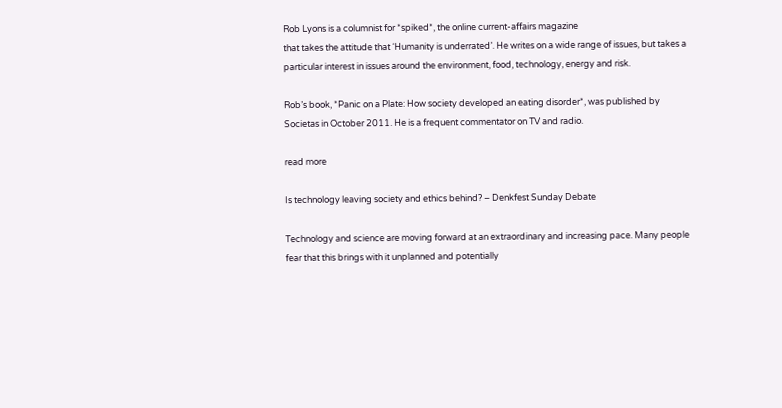Rob Lyons is a columnist for *spiked*, the online current-affairs magazine
that takes the attitude that ‘Humanity is underrated’. He writes on a wide range of issues, but takes a particular interest in issues around the environment, food, technology, energy and risk.

Rob’s book, *Panic on a Plate: How society developed an eating disorder*, was published by Societas in October 2011. He is a frequent commentator on TV and radio.

read more

Is technology leaving society and ethics behind? – Denkfest Sunday Debate

Technology and science are moving forward at an extraordinary and increasing pace. Many people fear that this brings with it unplanned and potentially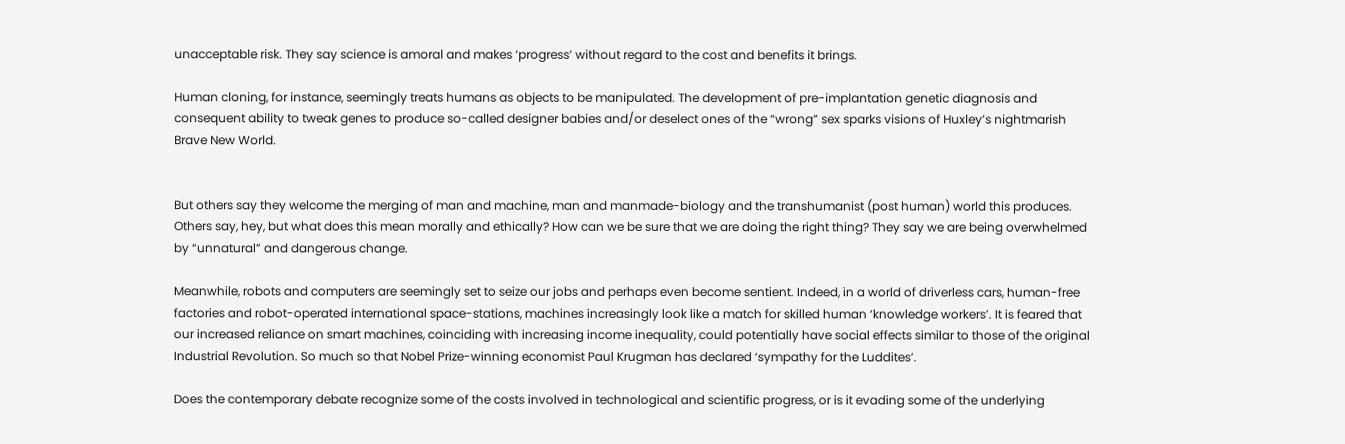unacceptable risk. They say science is amoral and makes ‘progress’ without regard to the cost and benefits it brings.

Human cloning, for instance, seemingly treats humans as objects to be manipulated. The development of pre-implantation genetic diagnosis and consequent ability to tweak genes to produce so-called designer babies and/or deselect ones of the “wrong” sex sparks visions of Huxley’s nightmarish Brave New World.


But others say they welcome the merging of man and machine, man and manmade-biology and the transhumanist (post human) world this produces. Others say, hey, but what does this mean morally and ethically? How can we be sure that we are doing the right thing? They say we are being overwhelmed by “unnatural” and dangerous change.

Meanwhile, robots and computers are seemingly set to seize our jobs and perhaps even become sentient. Indeed, in a world of driverless cars, human-free factories and robot-operated international space-stations, machines increasingly look like a match for skilled human ‘knowledge workers’. It is feared that our increased reliance on smart machines, coinciding with increasing income inequality, could potentially have social effects similar to those of the original Industrial Revolution. So much so that Nobel Prize-winning economist Paul Krugman has declared ‘sympathy for the Luddites’.

Does the contemporary debate recognize some of the costs involved in technological and scientific progress, or is it evading some of the underlying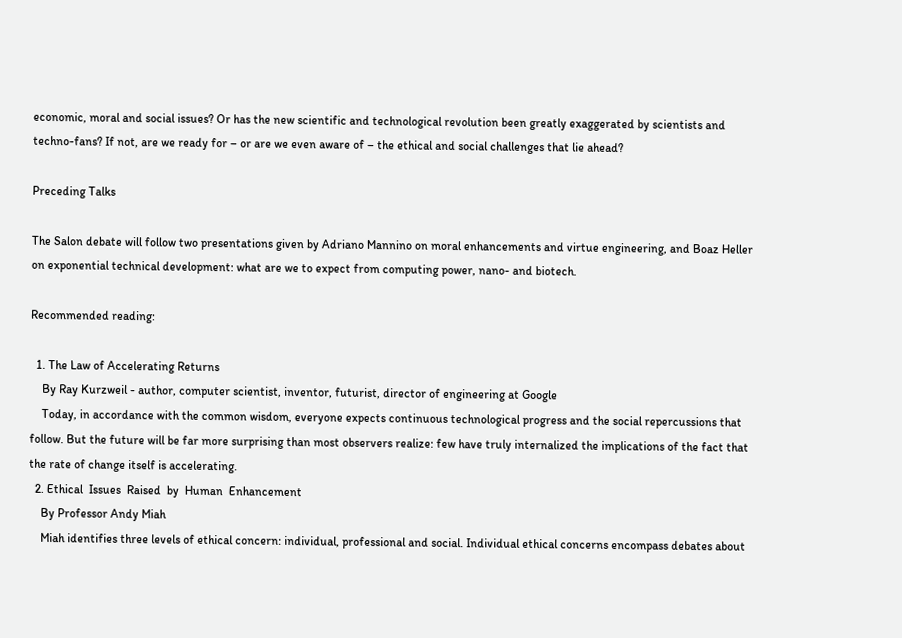economic, moral and social issues? Or has the new scientific and technological revolution been greatly exaggerated by scientists and techno-fans? If not, are we ready for – or are we even aware of – the ethical and social challenges that lie ahead?

Preceding Talks

The Salon debate will follow two presentations given by Adriano Mannino on moral enhancements and virtue engineering, and Boaz Heller on exponential technical development: what are we to expect from computing power, nano- and biotech.

Recommended reading:

  1. The Law of Accelerating Returns
    By Ray Kurzweil - author, computer scientist, inventor, futurist, director of engineering at Google
    Today, in accordance with the common wisdom, everyone expects continuous technological progress and the social repercussions that follow. But the future will be far more surprising than most observers realize: few have truly internalized the implications of the fact that the rate of change itself is accelerating.
  2. Ethical  Issues  Raised  by  Human  Enhancement
    By Professor Andy Miah
    Miah identifies three levels of ethical concern: individual, professional and social. Individual ethical concerns encompass debates about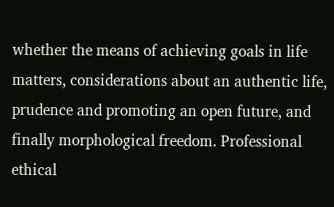whether the means of achieving goals in life matters, considerations about an authentic life, prudence and promoting an open future, and finally morphological freedom. Professional ethical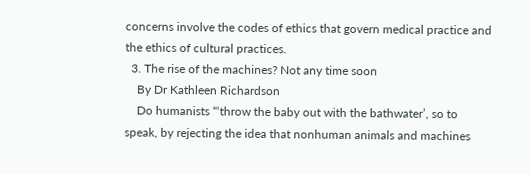concerns involve the codes of ethics that govern medical practice and the ethics of cultural practices.
  3. The rise of the machines? Not any time soon
    By Dr Kathleen Richardson
    Do humanists “‘throw the baby out with the bathwater’, so to speak, by rejecting the idea that nonhuman animals and machines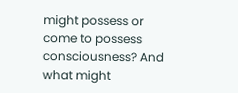might possess or come to possess consciousness? And what might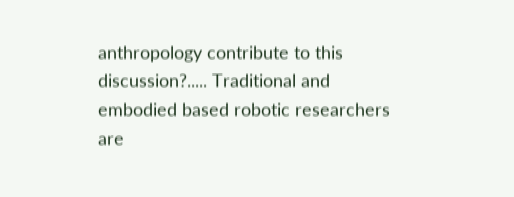anthropology contribute to this discussion?..... Traditional and embodied based robotic researchers are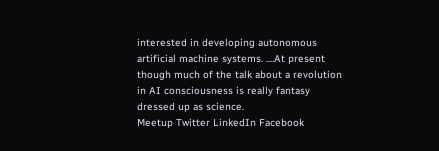interested in developing autonomous artificial machine systems. ....At present though much of the talk about a revolution in AI consciousness is really fantasy dressed up as science.
Meetup Twitter LinkedIn Facebook